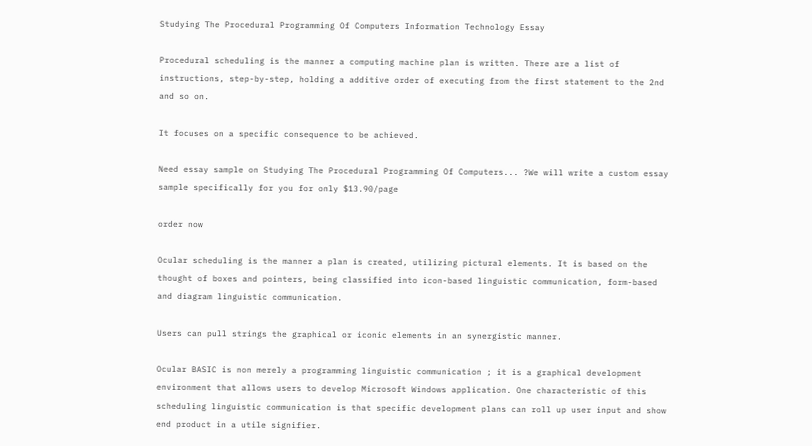Studying The Procedural Programming Of Computers Information Technology Essay

Procedural scheduling is the manner a computing machine plan is written. There are a list of instructions, step-by-step, holding a additive order of executing from the first statement to the 2nd and so on.

It focuses on a specific consequence to be achieved.

Need essay sample on Studying The Procedural Programming Of Computers... ?We will write a custom essay sample specifically for you for only $13.90/page

order now

Ocular scheduling is the manner a plan is created, utilizing pictural elements. It is based on the thought of boxes and pointers, being classified into icon-based linguistic communication, form-based and diagram linguistic communication.

Users can pull strings the graphical or iconic elements in an synergistic manner.

Ocular BASIC is non merely a programming linguistic communication ; it is a graphical development environment that allows users to develop Microsoft Windows application. One characteristic of this scheduling linguistic communication is that specific development plans can roll up user input and show end product in a utile signifier.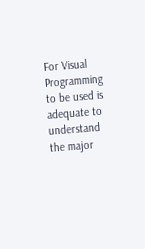For Visual Programming to be used is adequate to understand the major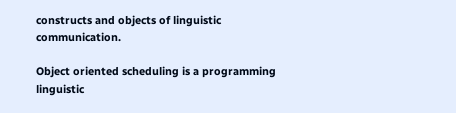constructs and objects of linguistic communication.

Object oriented scheduling is a programming linguistic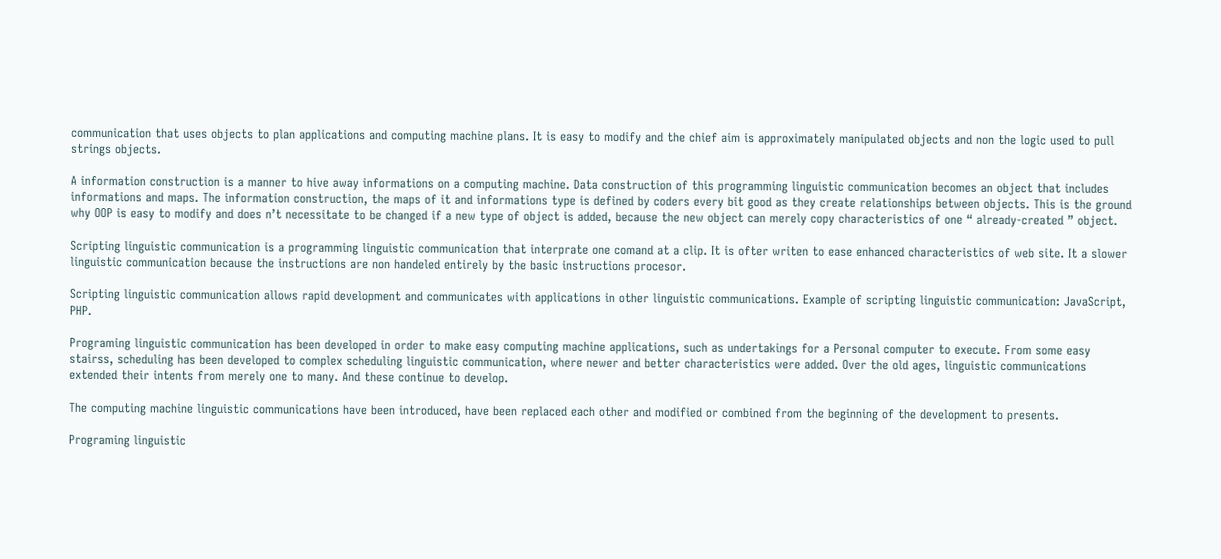communication that uses objects to plan applications and computing machine plans. It is easy to modify and the chief aim is approximately manipulated objects and non the logic used to pull strings objects.

A information construction is a manner to hive away informations on a computing machine. Data construction of this programming linguistic communication becomes an object that includes informations and maps. The information construction, the maps of it and informations type is defined by coders every bit good as they create relationships between objects. This is the ground why OOP is easy to modify and does n’t necessitate to be changed if a new type of object is added, because the new object can merely copy characteristics of one “ already-created ” object.

Scripting linguistic communication is a programming linguistic communication that interprate one comand at a clip. It is ofter writen to ease enhanced characteristics of web site. It a slower linguistic communication because the instructions are non handeled entirely by the basic instructions procesor.

Scripting linguistic communication allows rapid development and communicates with applications in other linguistic communications. Example of scripting linguistic communication: JavaScript, PHP.

Programing linguistic communication has been developed in order to make easy computing machine applications, such as undertakings for a Personal computer to execute. From some easy stairss, scheduling has been developed to complex scheduling linguistic communication, where newer and better characteristics were added. Over the old ages, linguistic communications extended their intents from merely one to many. And these continue to develop.

The computing machine linguistic communications have been introduced, have been replaced each other and modified or combined from the beginning of the development to presents.

Programing linguistic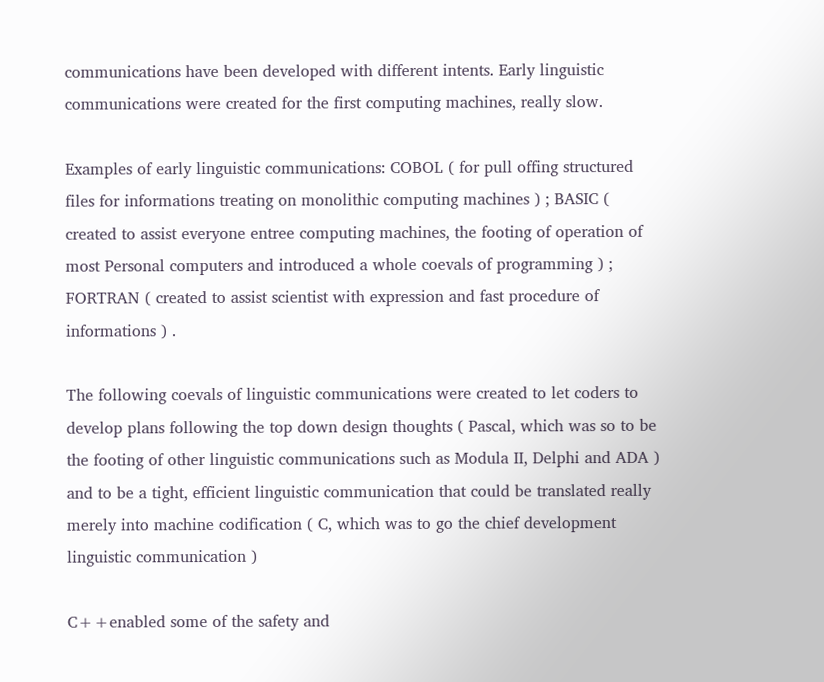communications have been developed with different intents. Early linguistic communications were created for the first computing machines, really slow.

Examples of early linguistic communications: COBOL ( for pull offing structured files for informations treating on monolithic computing machines ) ; BASIC ( created to assist everyone entree computing machines, the footing of operation of most Personal computers and introduced a whole coevals of programming ) ; FORTRAN ( created to assist scientist with expression and fast procedure of informations ) .

The following coevals of linguistic communications were created to let coders to develop plans following the top down design thoughts ( Pascal, which was so to be the footing of other linguistic communications such as Modula II, Delphi and ADA ) and to be a tight, efficient linguistic communication that could be translated really merely into machine codification ( C, which was to go the chief development linguistic communication )

C++enabled some of the safety and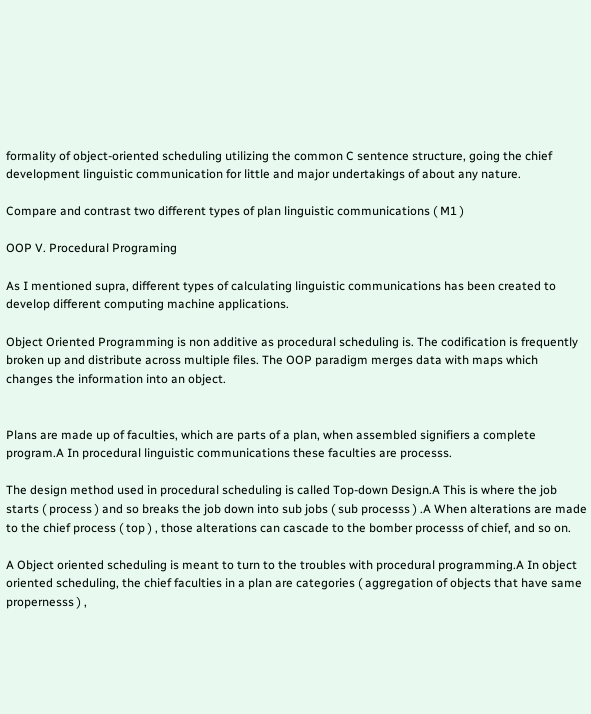formality of object-oriented scheduling utilizing the common C sentence structure, going the chief development linguistic communication for little and major undertakings of about any nature.

Compare and contrast two different types of plan linguistic communications ( M1 )

OOP V. Procedural Programing

As I mentioned supra, different types of calculating linguistic communications has been created to develop different computing machine applications.

Object Oriented Programming is non additive as procedural scheduling is. The codification is frequently broken up and distribute across multiple files. The OOP paradigm merges data with maps which changes the information into an object.


Plans are made up of faculties, which are parts of a plan, when assembled signifiers a complete program.A In procedural linguistic communications these faculties are processs.

The design method used in procedural scheduling is called Top-down Design.A This is where the job starts ( process ) and so breaks the job down into sub jobs ( sub processs ) .A When alterations are made to the chief process ( top ) , those alterations can cascade to the bomber processs of chief, and so on.

A Object oriented scheduling is meant to turn to the troubles with procedural programming.A In object oriented scheduling, the chief faculties in a plan are categories ( aggregation of objects that have same propernesss ) ,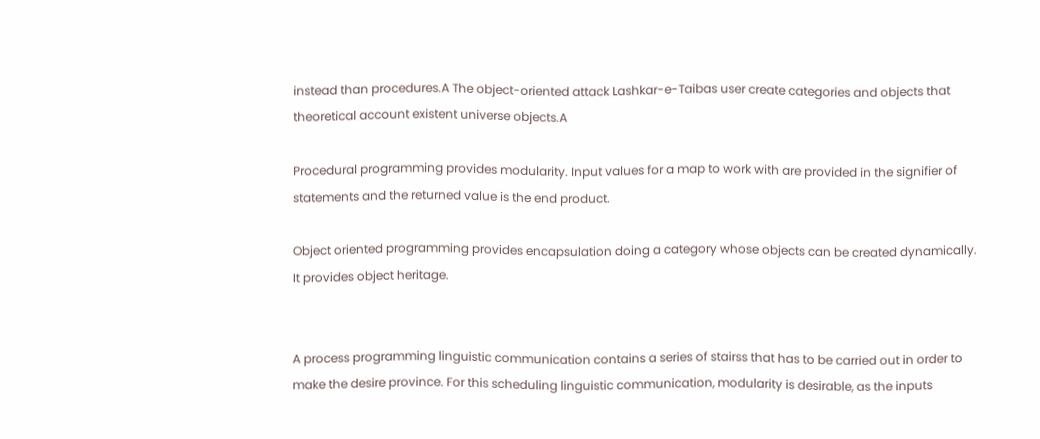instead than procedures.A The object-oriented attack Lashkar-e-Taibas user create categories and objects that theoretical account existent universe objects.A

Procedural programming provides modularity. Input values for a map to work with are provided in the signifier of statements and the returned value is the end product.

Object oriented programming provides encapsulation doing a category whose objects can be created dynamically. It provides object heritage.


A process programming linguistic communication contains a series of stairss that has to be carried out in order to make the desire province. For this scheduling linguistic communication, modularity is desirable, as the inputs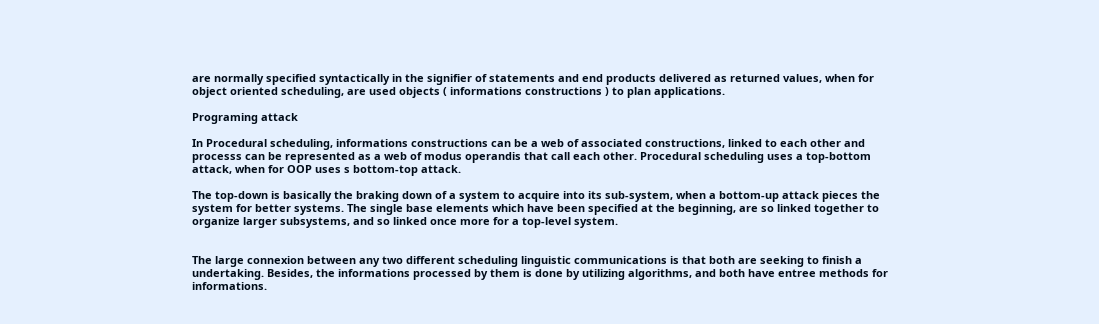are normally specified syntactically in the signifier of statements and end products delivered as returned values, when for object oriented scheduling, are used objects ( informations constructions ) to plan applications.

Programing attack

In Procedural scheduling, informations constructions can be a web of associated constructions, linked to each other and processs can be represented as a web of modus operandis that call each other. Procedural scheduling uses a top-bottom attack, when for OOP uses s bottom-top attack.

The top-down is basically the braking down of a system to acquire into its sub-system, when a bottom-up attack pieces the system for better systems. The single base elements which have been specified at the beginning, are so linked together to organize larger subsystems, and so linked once more for a top-level system.


The large connexion between any two different scheduling linguistic communications is that both are seeking to finish a undertaking. Besides, the informations processed by them is done by utilizing algorithms, and both have entree methods for informations.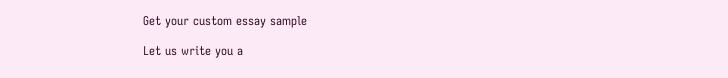Get your custom essay sample

Let us write you a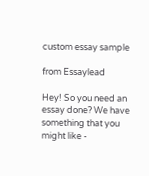custom essay sample

from Essaylead

Hey! So you need an essay done? We have something that you might like -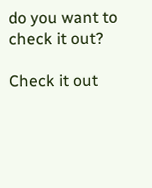do you want to check it out?

Check it out